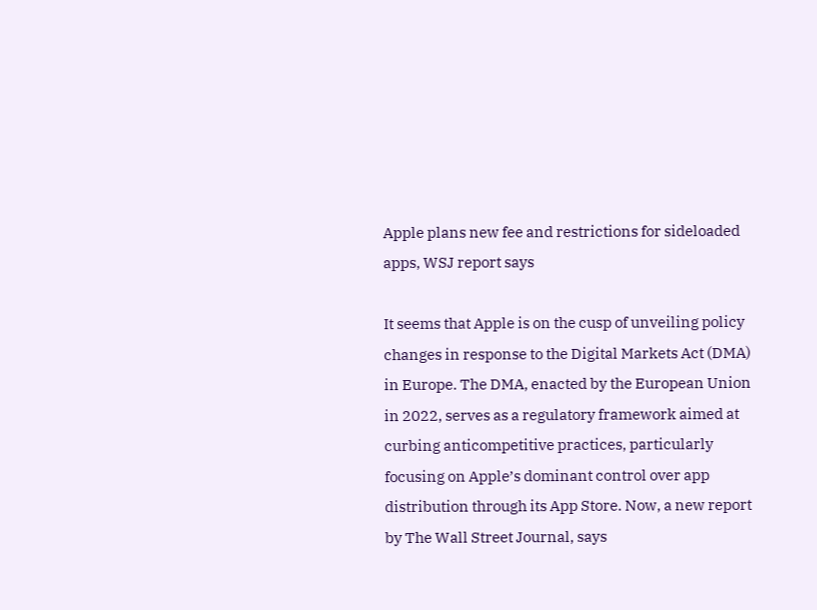Apple plans new fee and restrictions for sideloaded apps, WSJ report says

It seems that Apple is on the cusp of unveiling policy changes in response to the Digital Markets Act (DMA) in Europe. The DMA, enacted by the European Union in 2022, serves as a regulatory framework aimed at curbing anticompetitive practices, particularly focusing on Apple’s dominant control over app distribution through its App Store. Now, a new report by The Wall Street Journal, says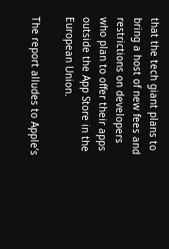that the tech giant plans to bring a host of new fees and restrictions on developers who plan to offer their apps outside the App Store in the European Union.

The report alludes to Apple’s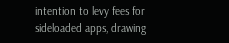intention to levy fees for sideloaded apps, drawing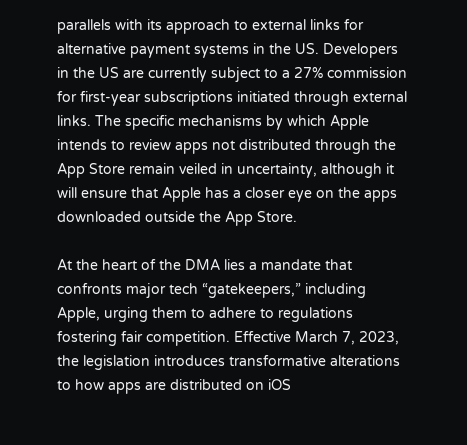parallels with its approach to external links for alternative payment systems in the US. Developers in the US are currently subject to a 27% commission for first-year subscriptions initiated through external links. The specific mechanisms by which Apple intends to review apps not distributed through the App Store remain veiled in uncertainty, although it will ensure that Apple has a closer eye on the apps downloaded outside the App Store.

At the heart of the DMA lies a mandate that confronts major tech “gatekeepers,” including Apple, urging them to adhere to regulations fostering fair competition. Effective March 7, 2023, the legislation introduces transformative alterations to how apps are distributed on iOS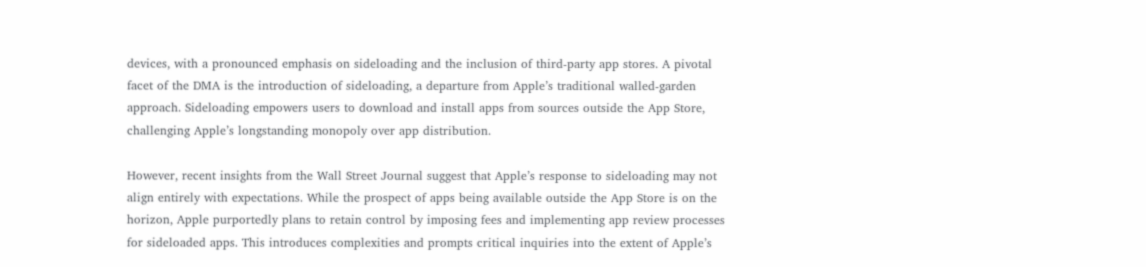devices, with a pronounced emphasis on sideloading and the inclusion of third-party app stores. A pivotal facet of the DMA is the introduction of sideloading, a departure from Apple’s traditional walled-garden approach. Sideloading empowers users to download and install apps from sources outside the App Store, challenging Apple’s longstanding monopoly over app distribution.

However, recent insights from the Wall Street Journal suggest that Apple’s response to sideloading may not align entirely with expectations. While the prospect of apps being available outside the App Store is on the horizon, Apple purportedly plans to retain control by imposing fees and implementing app review processes for sideloaded apps. This introduces complexities and prompts critical inquiries into the extent of Apple’s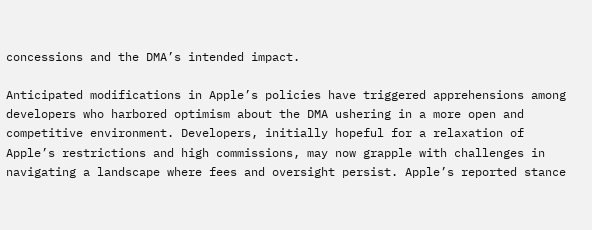concessions and the DMA’s intended impact.

Anticipated modifications in Apple’s policies have triggered apprehensions among developers who harbored optimism about the DMA ushering in a more open and competitive environment. Developers, initially hopeful for a relaxation of Apple’s restrictions and high commissions, may now grapple with challenges in navigating a landscape where fees and oversight persist. Apple’s reported stance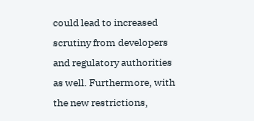could lead to increased scrutiny from developers and regulatory authorities as well. Furthermore, with the new restrictions,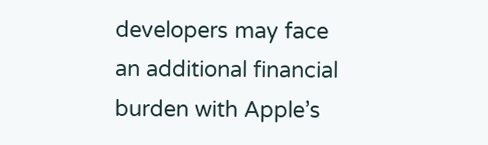developers may face an additional financial burden with Apple’s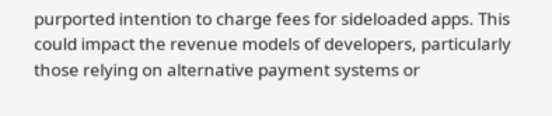purported intention to charge fees for sideloaded apps. This could impact the revenue models of developers, particularly those relying on alternative payment systems or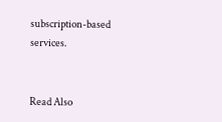subscription-based services.


Read Also